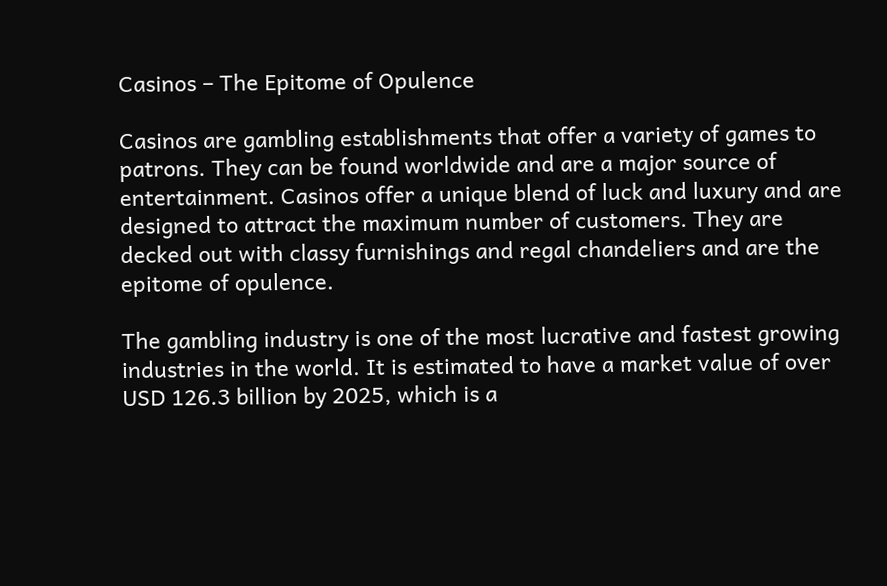Casinos – The Epitome of Opulence

Casinos are gambling establishments that offer a variety of games to patrons. They can be found worldwide and are a major source of entertainment. Casinos offer a unique blend of luck and luxury and are designed to attract the maximum number of customers. They are decked out with classy furnishings and regal chandeliers and are the epitome of opulence.

The gambling industry is one of the most lucrative and fastest growing industries in the world. It is estimated to have a market value of over USD 126.3 billion by 2025, which is a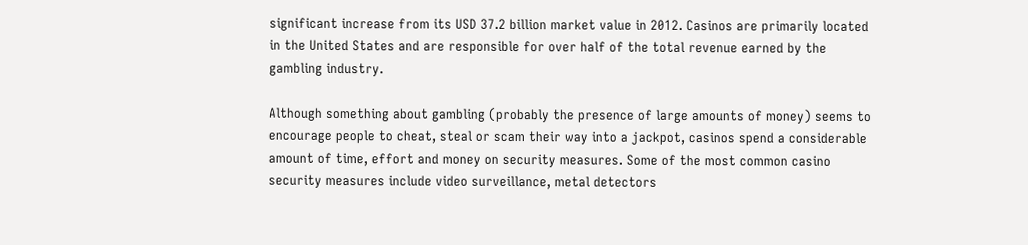significant increase from its USD 37.2 billion market value in 2012. Casinos are primarily located in the United States and are responsible for over half of the total revenue earned by the gambling industry.

Although something about gambling (probably the presence of large amounts of money) seems to encourage people to cheat, steal or scam their way into a jackpot, casinos spend a considerable amount of time, effort and money on security measures. Some of the most common casino security measures include video surveillance, metal detectors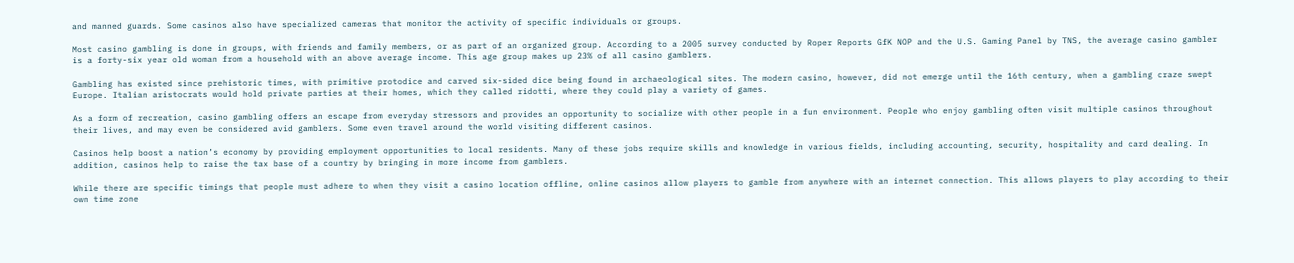and manned guards. Some casinos also have specialized cameras that monitor the activity of specific individuals or groups.

Most casino gambling is done in groups, with friends and family members, or as part of an organized group. According to a 2005 survey conducted by Roper Reports GfK NOP and the U.S. Gaming Panel by TNS, the average casino gambler is a forty-six year old woman from a household with an above average income. This age group makes up 23% of all casino gamblers.

Gambling has existed since prehistoric times, with primitive protodice and carved six-sided dice being found in archaeological sites. The modern casino, however, did not emerge until the 16th century, when a gambling craze swept Europe. Italian aristocrats would hold private parties at their homes, which they called ridotti, where they could play a variety of games.

As a form of recreation, casino gambling offers an escape from everyday stressors and provides an opportunity to socialize with other people in a fun environment. People who enjoy gambling often visit multiple casinos throughout their lives, and may even be considered avid gamblers. Some even travel around the world visiting different casinos.

Casinos help boost a nation’s economy by providing employment opportunities to local residents. Many of these jobs require skills and knowledge in various fields, including accounting, security, hospitality and card dealing. In addition, casinos help to raise the tax base of a country by bringing in more income from gamblers.

While there are specific timings that people must adhere to when they visit a casino location offline, online casinos allow players to gamble from anywhere with an internet connection. This allows players to play according to their own time zone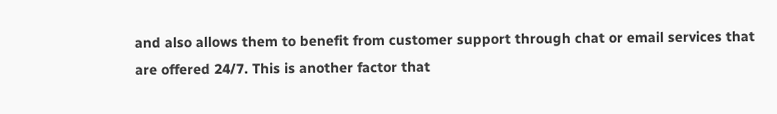and also allows them to benefit from customer support through chat or email services that are offered 24/7. This is another factor that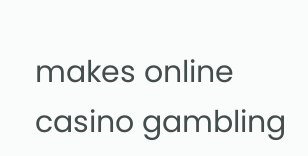makes online casino gambling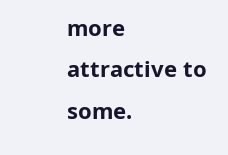more attractive to some.